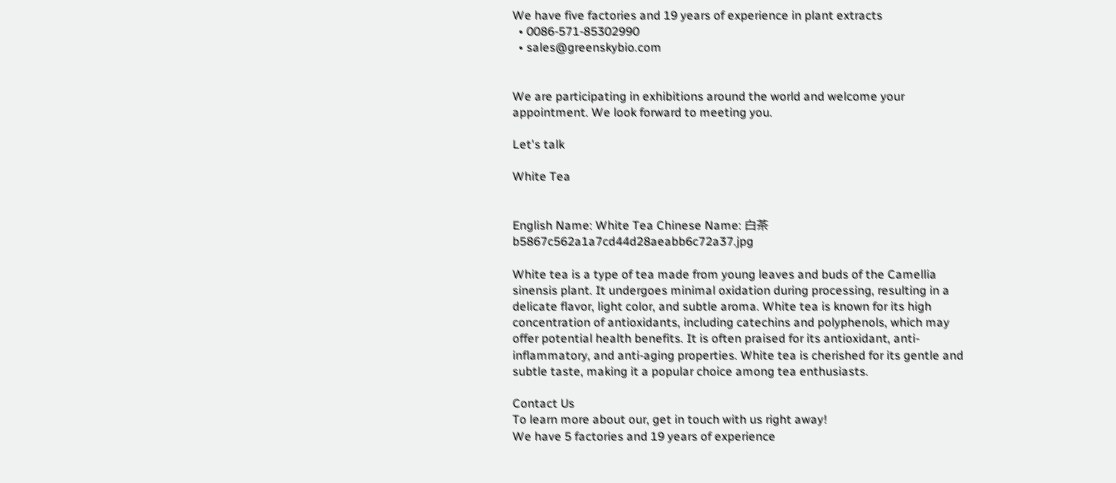We have five factories and 19 years of experience in plant extracts
  • 0086-571-85302990
  • sales@greenskybio.com


We are participating in exhibitions around the world and welcome your appointment. We look forward to meeting you.

Let's talk

White Tea


English Name: White Tea Chinese Name: 白茶b5867c562a1a7cd44d28aeabb6c72a37.jpg

White tea is a type of tea made from young leaves and buds of the Camellia sinensis plant. It undergoes minimal oxidation during processing, resulting in a delicate flavor, light color, and subtle aroma. White tea is known for its high concentration of antioxidants, including catechins and polyphenols, which may offer potential health benefits. It is often praised for its antioxidant, anti-inflammatory, and anti-aging properties. White tea is cherished for its gentle and subtle taste, making it a popular choice among tea enthusiasts.

Contact Us
To learn more about our, get in touch with us right away!
We have 5 factories and 19 years of experience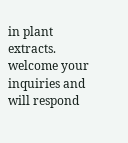in plant extracts. welcome your inquiries and will respond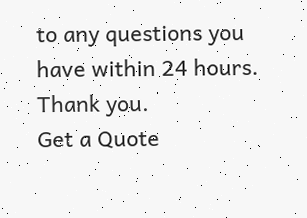to any questions you have within 24 hours. Thank you.
Get a Quote